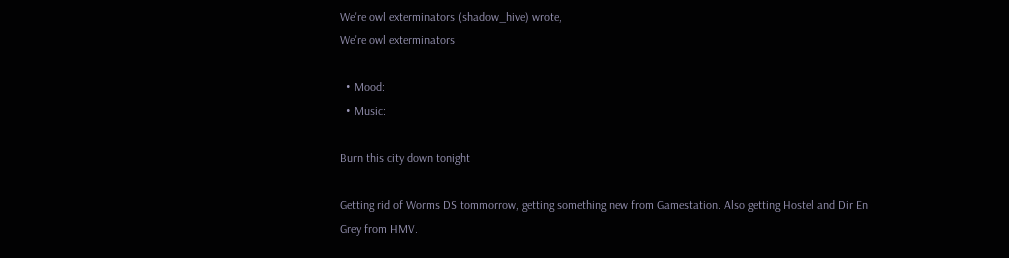We're owl exterminators (shadow_hive) wrote,
We're owl exterminators

  • Mood:
  • Music:

Burn this city down tonight

Getting rid of Worms DS tommorrow, getting something new from Gamestation. Also getting Hostel and Dir En Grey from HMV.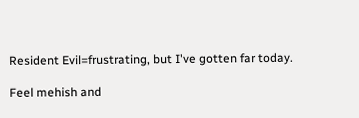Resident Evil=frustrating, but I've gotten far today.

Feel mehish and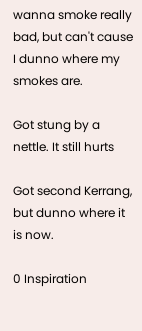wanna smoke really bad, but can't cause I dunno where my smokes are.

Got stung by a nettle. It still hurts

Got second Kerrang, but dunno where it is now.

0 Inspiration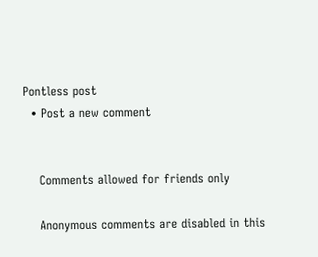Pontless post
  • Post a new comment


    Comments allowed for friends only

    Anonymous comments are disabled in this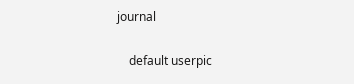journal

    default userpic